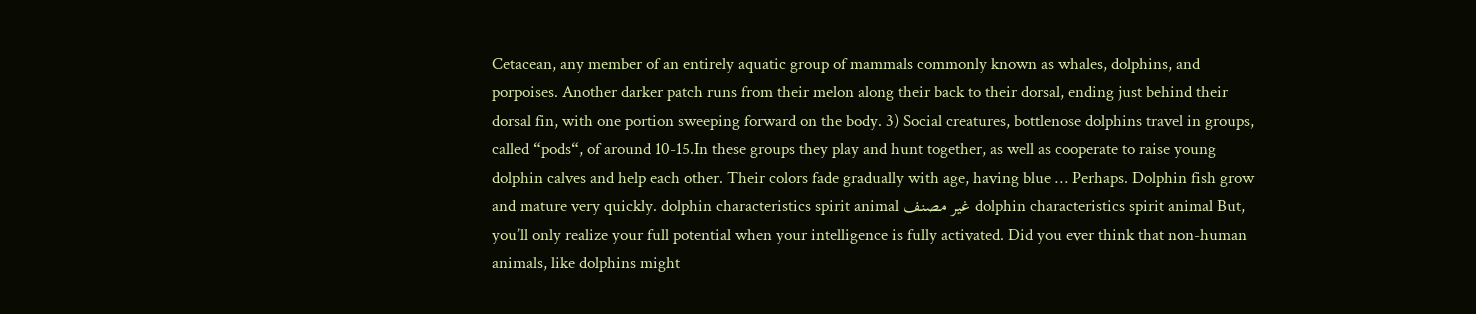Cetacean, any member of an entirely aquatic group of mammals commonly known as whales, dolphins, and porpoises. Another darker patch runs from their melon along their back to their dorsal, ending just behind their dorsal fin, with one portion sweeping forward on the body. 3) Social creatures, bottlenose dolphins travel in groups, called “pods“, of around 10-15.In these groups they play and hunt together, as well as cooperate to raise young dolphin calves and help each other. Their colors fade gradually with age, having blue … Perhaps. Dolphin fish grow and mature very quickly. dolphin characteristics spirit animal غير مصنف dolphin characteristics spirit animal But, you’ll only realize your full potential when your intelligence is fully activated. Did you ever think that non-human animals, like dolphins might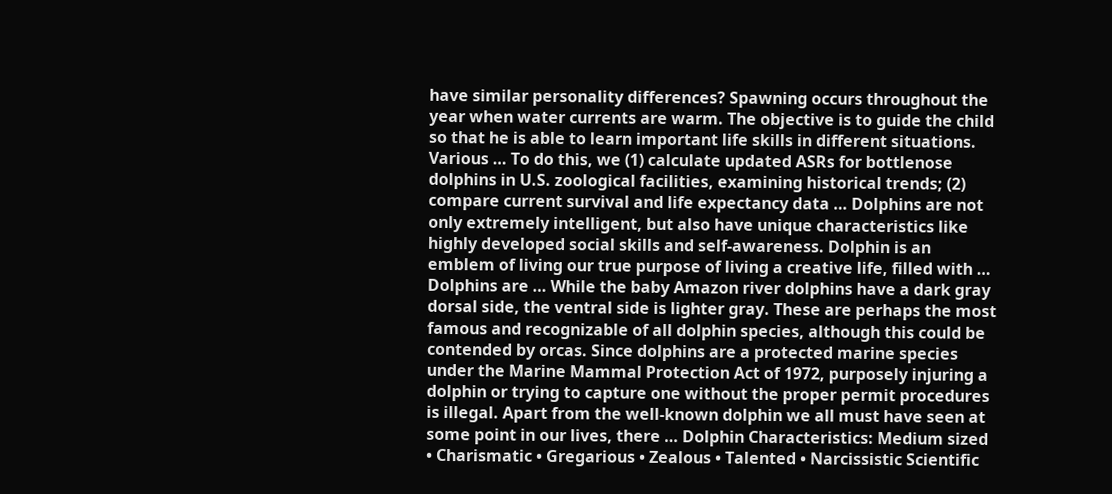have similar personality differences? Spawning occurs throughout the year when water currents are warm. The objective is to guide the child so that he is able to learn important life skills in different situations. Various … To do this, we (1) calculate updated ASRs for bottlenose dolphins in U.S. zoological facilities, examining historical trends; (2) compare current survival and life expectancy data … Dolphins are not only extremely intelligent, but also have unique characteristics like highly developed social skills and self-awareness. Dolphin is an emblem of living our true purpose of living a creative life, filled with … Dolphins are … While the baby Amazon river dolphins have a dark gray dorsal side, the ventral side is lighter gray. These are perhaps the most famous and recognizable of all dolphin species, although this could be contended by orcas. Since dolphins are a protected marine species under the Marine Mammal Protection Act of 1972, purposely injuring a dolphin or trying to capture one without the proper permit procedures is illegal. Apart from the well-known dolphin we all must have seen at some point in our lives, there … Dolphin Characteristics: Medium sized • Charismatic • Gregarious • Zealous • Talented • Narcissistic Scientific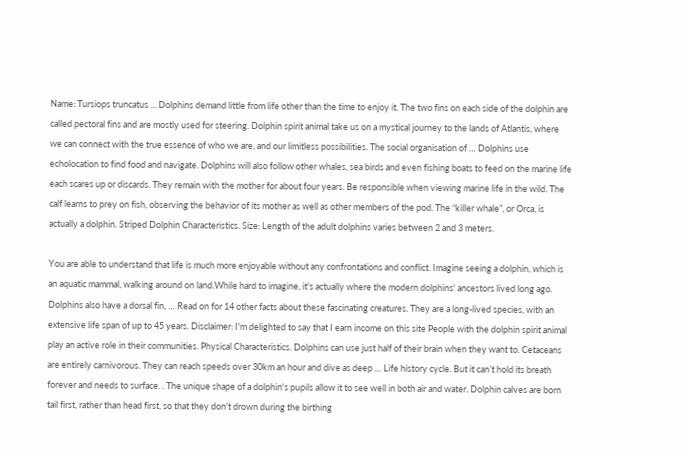Name: Tursiops truncatus ... Dolphins demand little from life other than the time to enjoy it. The two fins on each side of the dolphin are called pectoral fins and are mostly used for steering. Dolphin spirit animal take us on a mystical journey to the lands of Atlantis, where we can connect with the true essence of who we are, and our limitless possibilities. The social organisation of … Dolphins use echolocation to find food and navigate. Dolphins will also follow other whales, sea birds and even fishing boats to feed on the marine life each scares up or discards. They remain with the mother for about four years. Be responsible when viewing marine life in the wild. The calf learns to prey on fish, observing the behavior of its mother as well as other members of the pod. The “killer whale”, or Orca, is actually a dolphin. Striped Dolphin Characteristics. Size: Length of the adult dolphins varies between 2 and 3 meters.

You are able to understand that life is much more enjoyable without any confrontations and conflict. Imagine seeing a dolphin, which is an aquatic mammal, walking around on land.While hard to imagine, it's actually where the modern dolphins' ancestors lived long ago. Dolphins also have a dorsal fin, … Read on for 14 other facts about these fascinating creatures. They are a long-lived species, with an extensive life span of up to 45 years. Disclaimer: I'm delighted to say that I earn income on this site People with the dolphin spirit animal play an active role in their communities. Physical Characteristics. Dolphins can use just half of their brain when they want to. Cetaceans are entirely carnivorous. They can reach speeds over 30km an hour and dive as deep … Life history cycle. But it can’t hold its breath forever and needs to surface. . The unique shape of a dolphin's pupils allow it to see well in both air and water. Dolphin calves are born tail first, rather than head first, so that they don't drown during the birthing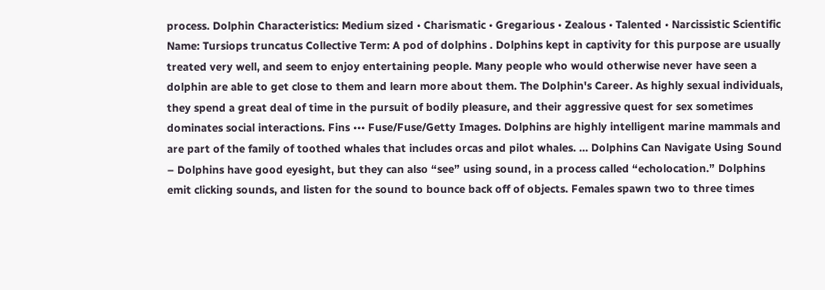process. Dolphin Characteristics: Medium sized • Charismatic • Gregarious • Zealous • Talented • Narcissistic Scientific Name: Tursiops truncatus Collective Term: A pod of dolphins . Dolphins kept in captivity for this purpose are usually treated very well, and seem to enjoy entertaining people. Many people who would otherwise never have seen a dolphin are able to get close to them and learn more about them. The Dolphin's Career. As highly sexual individuals, they spend a great deal of time in the pursuit of bodily pleasure, and their aggressive quest for sex sometimes dominates social interactions. Fins ••• Fuse/Fuse/Getty Images. Dolphins are highly intelligent marine mammals and are part of the family of toothed whales that includes orcas and pilot whales. … Dolphins Can Navigate Using Sound – Dolphins have good eyesight, but they can also “see” using sound, in a process called “echolocation.” Dolphins emit clicking sounds, and listen for the sound to bounce back off of objects. Females spawn two to three times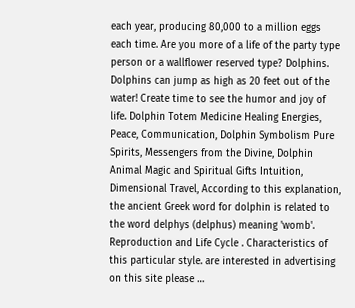each year, producing 80,000 to a million eggs each time. Are you more of a life of the party type person or a wallflower reserved type? Dolphins. Dolphins can jump as high as 20 feet out of the water! Create time to see the humor and joy of life. Dolphin Totem Medicine Healing Energies, Peace, Communication, Dolphin Symbolism Pure Spirits, Messengers from the Divine, Dolphin Animal Magic and Spiritual Gifts Intuition, Dimensional Travel, According to this explanation, the ancient Greek word for dolphin is related to the word delphys (delphus) meaning 'womb'. Reproduction and Life Cycle . Characteristics of this particular style. are interested in advertising on this site please …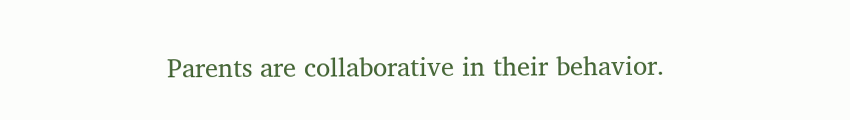Parents are collaborative in their behavior.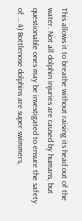This allows it to breathe without raising its head out of the water. Not all dolphin injuries are caused by humans, but questionable ones may be investigated to ensure the safety of … 4) Bottlenose dolphins are super swimmers,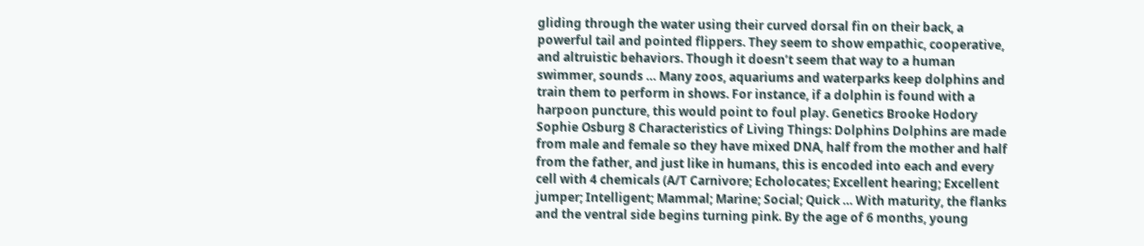gliding through the water using their curved dorsal fin on their back, a powerful tail and pointed flippers. They seem to show empathic, cooperative, and altruistic behaviors. Though it doesn’t seem that way to a human swimmer, sounds … Many zoos, aquariums and waterparks keep dolphins and train them to perform in shows. For instance, if a dolphin is found with a harpoon puncture, this would point to foul play. Genetics Brooke Hodory Sophie Osburg 8 Characteristics of Living Things: Dolphins Dolphins are made from male and female so they have mixed DNA, half from the mother and half from the father, and just like in humans, this is encoded into each and every cell with 4 chemicals (A/T Carnivore; Echolocates; Excellent hearing; Excellent jumper; Intelligent; Mammal; Marine; Social; Quick … With maturity, the flanks and the ventral side begins turning pink. By the age of 6 months, young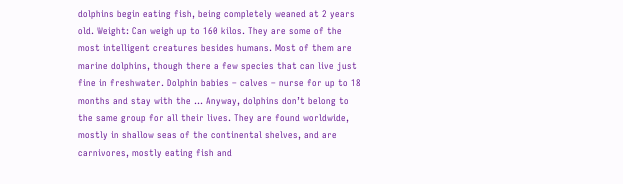dolphins begin eating fish, being completely weaned at 2 years old. Weight: Can weigh up to 160 kilos. They are some of the most intelligent creatures besides humans. Most of them are marine dolphins, though there a few species that can live just fine in freshwater. Dolphin babies – calves – nurse for up to 18 months and stay with the … Anyway, dolphins don’t belong to the same group for all their lives. They are found worldwide, mostly in shallow seas of the continental shelves, and are carnivores, mostly eating fish and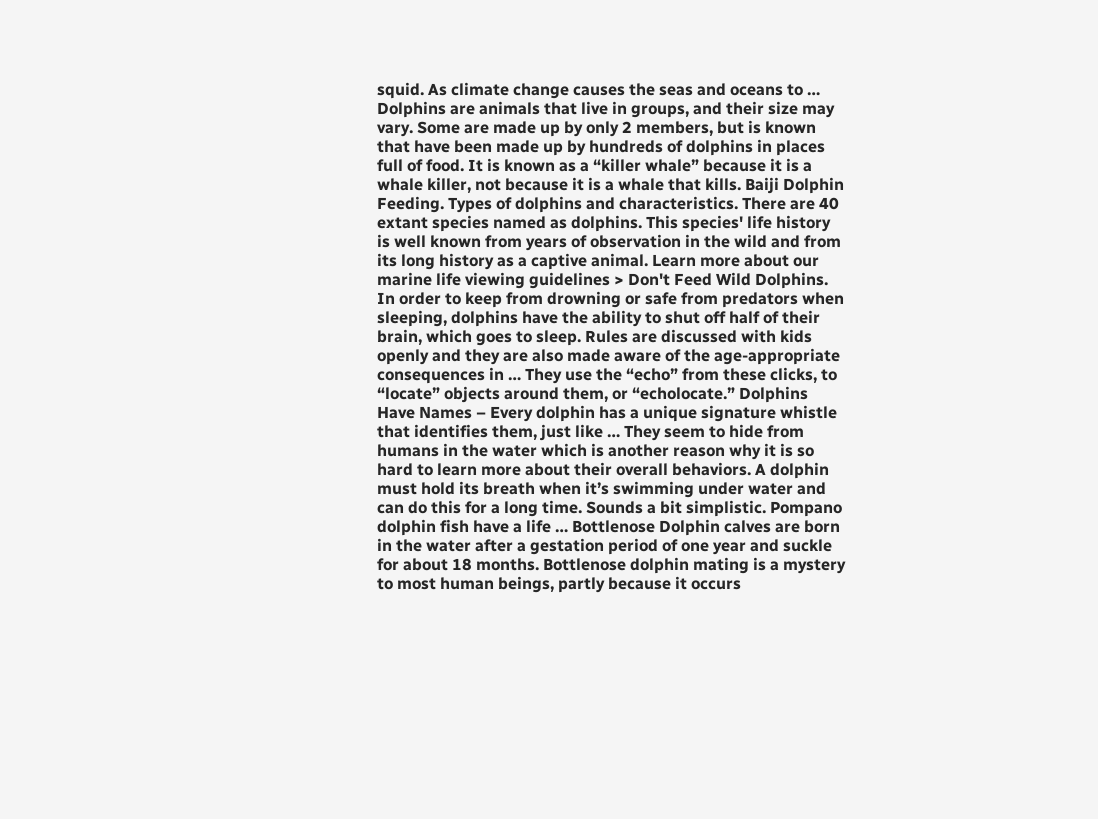squid. As climate change causes the seas and oceans to … Dolphins are animals that live in groups, and their size may vary. Some are made up by only 2 members, but is known that have been made up by hundreds of dolphins in places full of food. It is known as a “killer whale” because it is a whale killer, not because it is a whale that kills. Baiji Dolphin Feeding. Types of dolphins and characteristics. There are 40 extant species named as dolphins. This species' life history is well known from years of observation in the wild and from its long history as a captive animal. Learn more about our marine life viewing guidelines > Don't Feed Wild Dolphins. In order to keep from drowning or safe from predators when sleeping, dolphins have the ability to shut off half of their brain, which goes to sleep. Rules are discussed with kids openly and they are also made aware of the age-appropriate consequences in … They use the “echo” from these clicks, to “locate” objects around them, or “echolocate.” Dolphins Have Names – Every dolphin has a unique signature whistle that identifies them, just like … They seem to hide from humans in the water which is another reason why it is so hard to learn more about their overall behaviors. A dolphin must hold its breath when it’s swimming under water and can do this for a long time. Sounds a bit simplistic. Pompano dolphin fish have a life … Bottlenose Dolphin calves are born in the water after a gestation period of one year and suckle for about 18 months. Bottlenose dolphin mating is a mystery to most human beings, partly because it occurs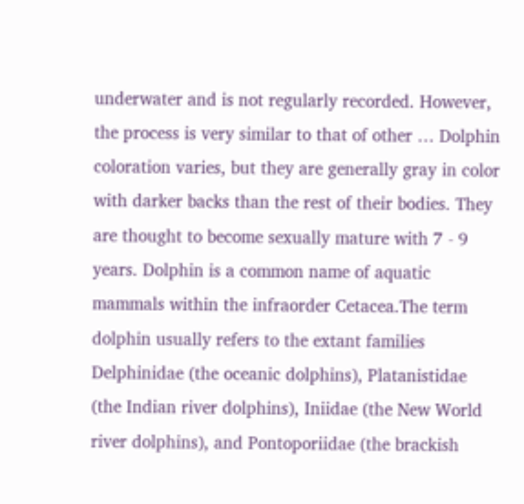underwater and is not regularly recorded. However, the process is very similar to that of other … Dolphin coloration varies, but they are generally gray in color with darker backs than the rest of their bodies. They are thought to become sexually mature with 7 - 9 years. Dolphin is a common name of aquatic mammals within the infraorder Cetacea.The term dolphin usually refers to the extant families Delphinidae (the oceanic dolphins), Platanistidae (the Indian river dolphins), Iniidae (the New World river dolphins), and Pontoporiidae (the brackish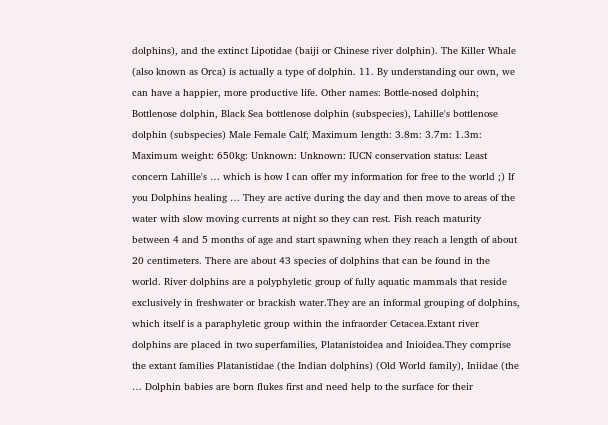dolphins), and the extinct Lipotidae (baiji or Chinese river dolphin). The Killer Whale (also known as Orca) is actually a type of dolphin. 11. By understanding our own, we can have a happier, more productive life. Other names: Bottle-nosed dolphin; Bottlenose dolphin, Black Sea bottlenose dolphin (subspecies), Lahille's bottlenose dolphin (subspecies) Male Female Calf; Maximum length: 3.8m: 3.7m: 1.3m: Maximum weight: 650kg: Unknown: Unknown: IUCN conservation status: Least concern Lahille's … which is how I can offer my information for free to the world ;) If you Dolphins healing … They are active during the day and then move to areas of the water with slow moving currents at night so they can rest. Fish reach maturity between 4 and 5 months of age and start spawning when they reach a length of about 20 centimeters. There are about 43 species of dolphins that can be found in the world. River dolphins are a polyphyletic group of fully aquatic mammals that reside exclusively in freshwater or brackish water.They are an informal grouping of dolphins, which itself is a paraphyletic group within the infraorder Cetacea.Extant river dolphins are placed in two superfamilies, Platanistoidea and Inioidea.They comprise the extant families Platanistidae (the Indian dolphins) (Old World family), Iniidae (the … Dolphin babies are born flukes first and need help to the surface for their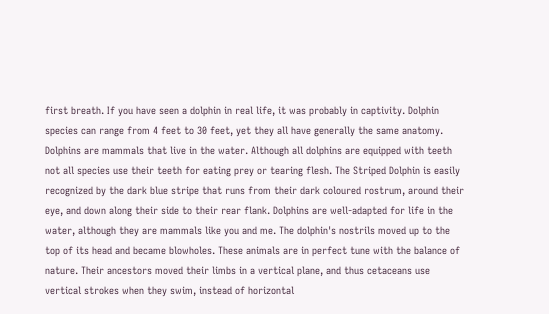first breath. If you have seen a dolphin in real life, it was probably in captivity. Dolphin species can range from 4 feet to 30 feet, yet they all have generally the same anatomy. Dolphins are mammals that live in the water. Although all dolphins are equipped with teeth not all species use their teeth for eating prey or tearing flesh. The Striped Dolphin is easily recognized by the dark blue stripe that runs from their dark coloured rostrum, around their eye, and down along their side to their rear flank. Dolphins are well-adapted for life in the water, although they are mammals like you and me. The dolphin's nostrils moved up to the top of its head and became blowholes. These animals are in perfect tune with the balance of nature. Their ancestors moved their limbs in a vertical plane, and thus cetaceans use vertical strokes when they swim, instead of horizontal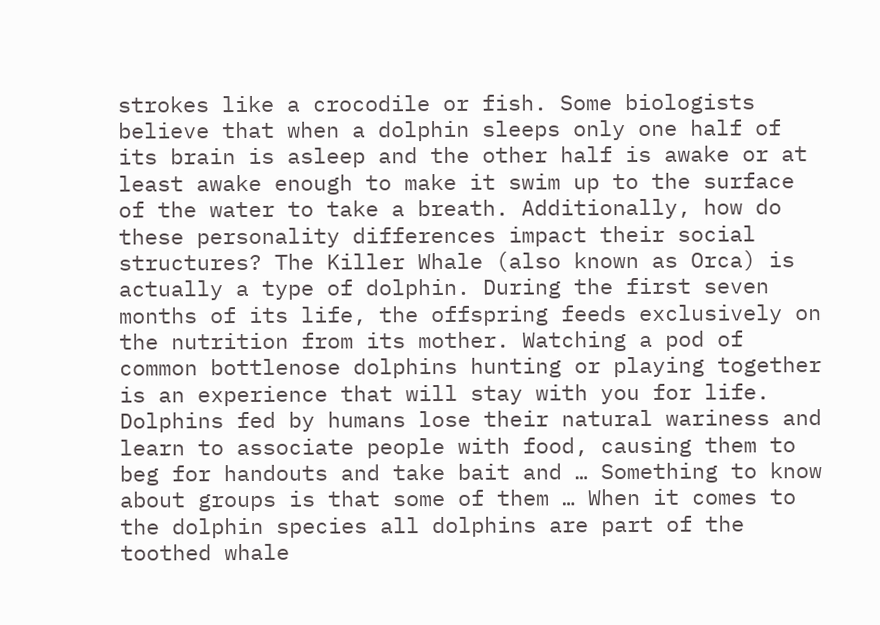strokes like a crocodile or fish. Some biologists believe that when a dolphin sleeps only one half of its brain is asleep and the other half is awake or at least awake enough to make it swim up to the surface of the water to take a breath. Additionally, how do these personality differences impact their social structures? The Killer Whale (also known as Orca) is actually a type of dolphin. During the first seven months of its life, the offspring feeds exclusively on the nutrition from its mother. Watching a pod of common bottlenose dolphins hunting or playing together is an experience that will stay with you for life. Dolphins fed by humans lose their natural wariness and learn to associate people with food, causing them to beg for handouts and take bait and … Something to know about groups is that some of them … When it comes to the dolphin species all dolphins are part of the toothed whale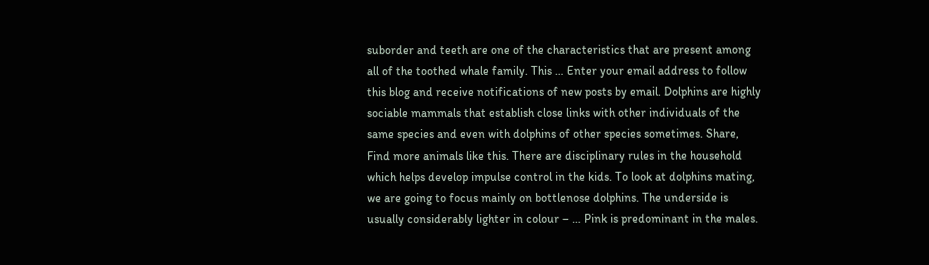suborder and teeth are one of the characteristics that are present among all of the toothed whale family. This … Enter your email address to follow this blog and receive notifications of new posts by email. Dolphins are highly sociable mammals that establish close links with other individuals of the same species and even with dolphins of other species sometimes. Share, Find more animals like this. There are disciplinary rules in the household which helps develop impulse control in the kids. To look at dolphins mating, we are going to focus mainly on bottlenose dolphins. The underside is usually considerably lighter in colour – … Pink is predominant in the males.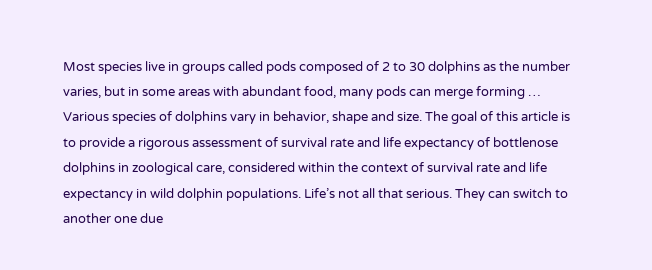Most species live in groups called pods composed of 2 to 30 dolphins as the number varies, but in some areas with abundant food, many pods can merge forming … Various species of dolphins vary in behavior, shape and size. The goal of this article is to provide a rigorous assessment of survival rate and life expectancy of bottlenose dolphins in zoological care, considered within the context of survival rate and life expectancy in wild dolphin populations. Life’s not all that serious. They can switch to another one due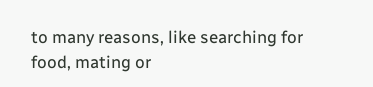to many reasons, like searching for food, mating or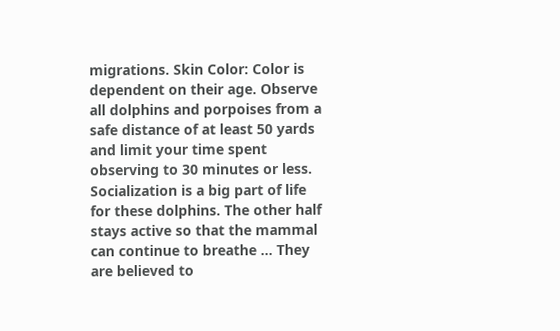migrations. Skin Color: Color is dependent on their age. Observe all dolphins and porpoises from a safe distance of at least 50 yards and limit your time spent observing to 30 minutes or less. Socialization is a big part of life for these dolphins. The other half stays active so that the mammal can continue to breathe … They are believed to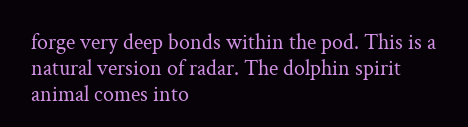forge very deep bonds within the pod. This is a natural version of radar. The dolphin spirit animal comes into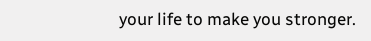your life to make you stronger.